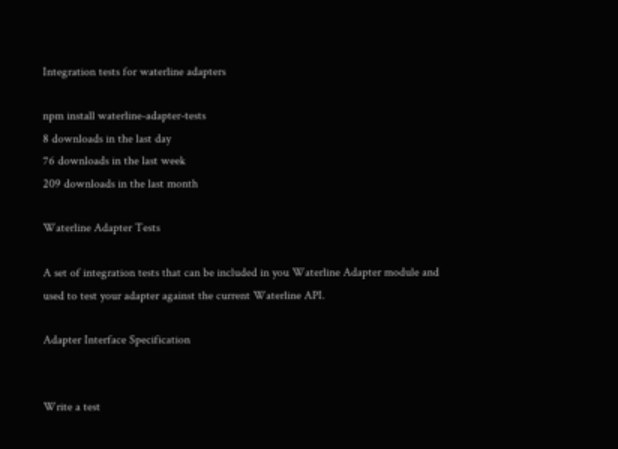Integration tests for waterline adapters

npm install waterline-adapter-tests
8 downloads in the last day
76 downloads in the last week
209 downloads in the last month

Waterline Adapter Tests

A set of integration tests that can be included in you Waterline Adapter module and used to test your adapter against the current Waterline API.

Adapter Interface Specification


Write a test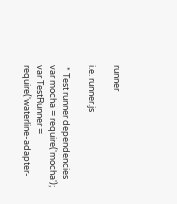runner

i.e. runner.js

 * Test runner dependencies
var mocha = require('mocha');
var TestRunner = require('waterline-adapter-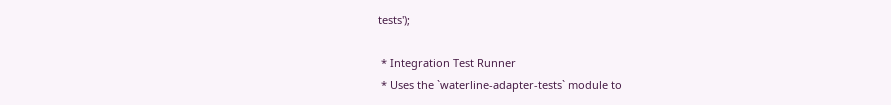tests');

 * Integration Test Runner
 * Uses the `waterline-adapter-tests` module to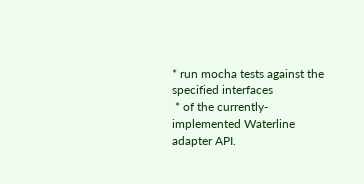* run mocha tests against the specified interfaces
 * of the currently-implemented Waterline adapter API.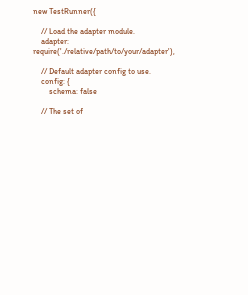new TestRunner({

    // Load the adapter module.
    adapter: require('./relative/path/to/your/adapter'),

    // Default adapter config to use.
    config: {
        schema: false

    // The set of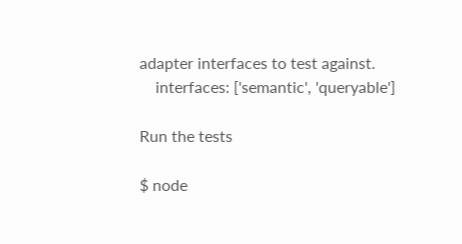adapter interfaces to test against.
    interfaces: ['semantic', 'queryable']

Run the tests

$ node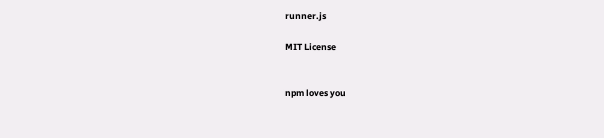runner.js

MIT License


npm loves you